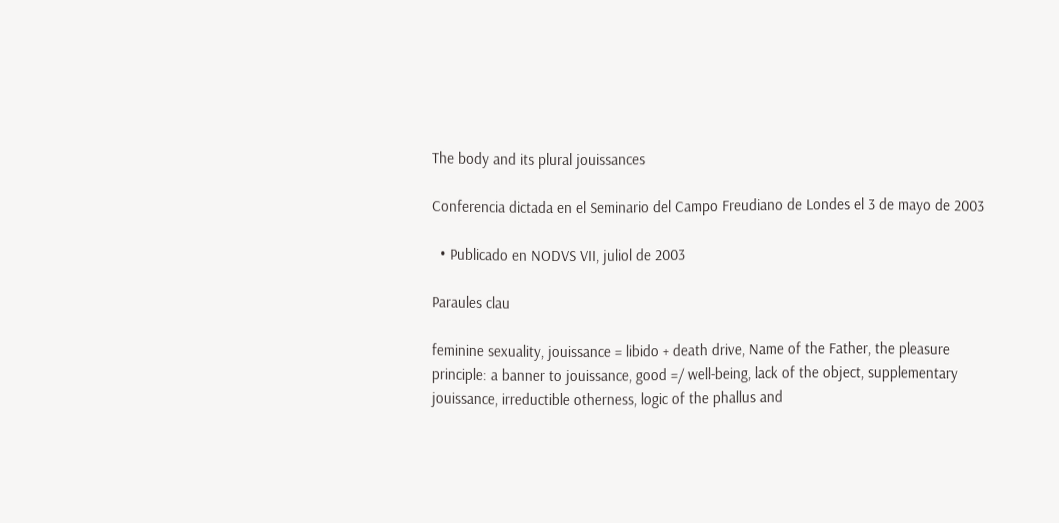The body and its plural jouissances

Conferencia dictada en el Seminario del Campo Freudiano de Londes el 3 de mayo de 2003

  • Publicado en NODVS VII, juliol de 2003

Paraules clau

feminine sexuality, jouissance = libido + death drive, Name of the Father, the pleasure principle: a banner to jouissance, good =/ well-being, lack of the object, supplementary jouissance, irreductible otherness, logic of the phallus and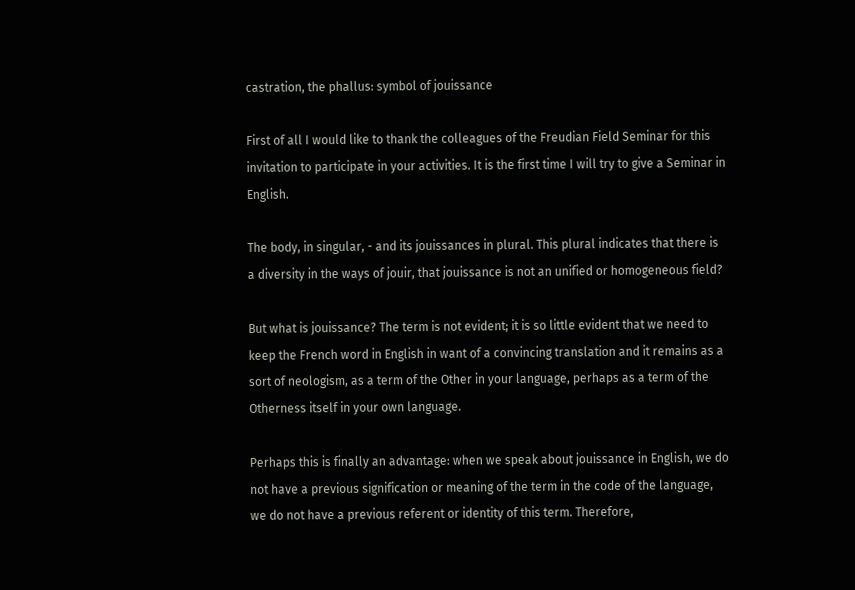castration, the phallus: symbol of jouissance

First of all I would like to thank the colleagues of the Freudian Field Seminar for this invitation to participate in your activities. It is the first time I will try to give a Seminar in English.

The body, in singular, - and its jouissances in plural. This plural indicates that there is a diversity in the ways of jouir, that jouissance is not an unified or homogeneous field?

But what is jouissance? The term is not evident; it is so little evident that we need to keep the French word in English in want of a convincing translation and it remains as a sort of neologism, as a term of the Other in your language, perhaps as a term of the Otherness itself in your own language.

Perhaps this is finally an advantage: when we speak about jouissance in English, we do not have a previous signification or meaning of the term in the code of the language, we do not have a previous referent or identity of this term. Therefore,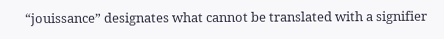“jouissance” designates what cannot be translated with a signifier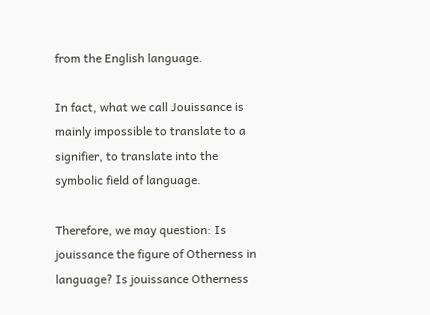from the English language.

In fact, what we call Jouissance is mainly impossible to translate to a signifier, to translate into the symbolic field of language.

Therefore, we may question: Is jouissance the figure of Otherness in language? Is jouissance Otherness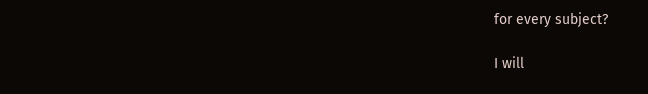for every subject?

I will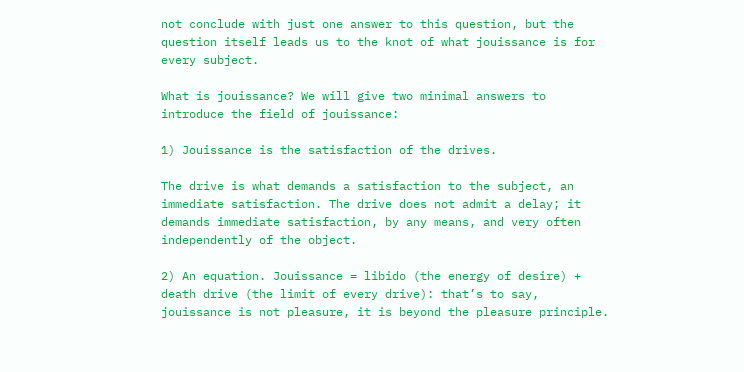not conclude with just one answer to this question, but the question itself leads us to the knot of what jouissance is for every subject.

What is jouissance? We will give two minimal answers to introduce the field of jouissance:

1) Jouissance is the satisfaction of the drives.

The drive is what demands a satisfaction to the subject, an immediate satisfaction. The drive does not admit a delay; it demands immediate satisfaction, by any means, and very often independently of the object.

2) An equation. Jouissance = libido (the energy of desire) + death drive (the limit of every drive): that’s to say, jouissance is not pleasure, it is beyond the pleasure principle.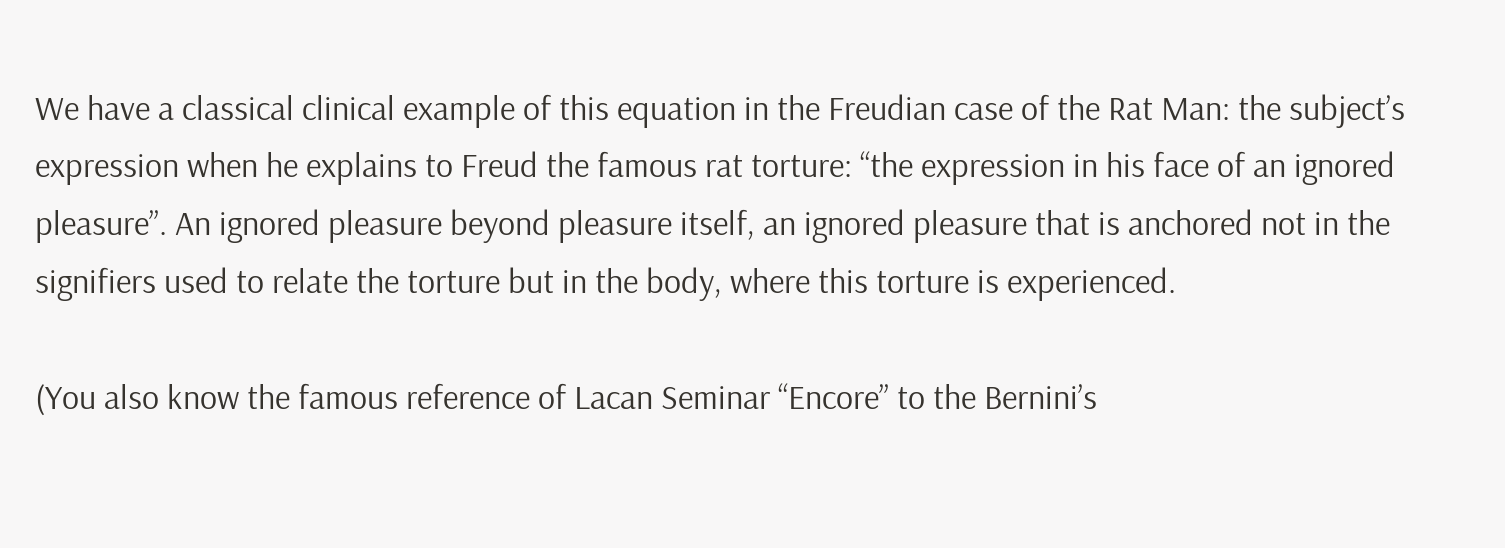We have a classical clinical example of this equation in the Freudian case of the Rat Man: the subject’s expression when he explains to Freud the famous rat torture: “the expression in his face of an ignored pleasure”. An ignored pleasure beyond pleasure itself, an ignored pleasure that is anchored not in the signifiers used to relate the torture but in the body, where this torture is experienced.

(You also know the famous reference of Lacan Seminar “Encore” to the Bernini’s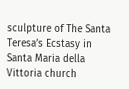sculpture of The Santa Teresa’s Ecstasy in Santa Maria della Vittoria church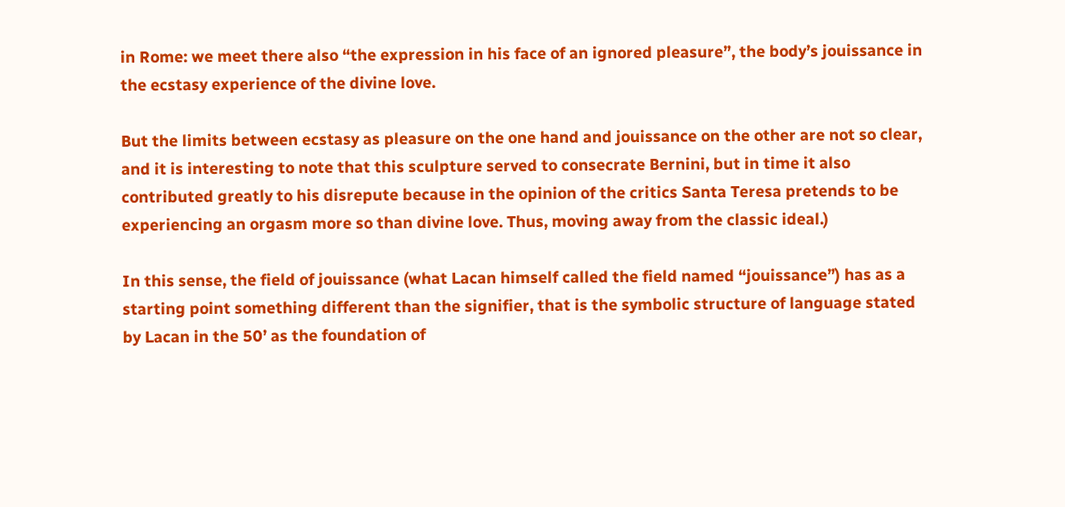in Rome: we meet there also “the expression in his face of an ignored pleasure”, the body’s jouissance in the ecstasy experience of the divine love.

But the limits between ecstasy as pleasure on the one hand and jouissance on the other are not so clear, and it is interesting to note that this sculpture served to consecrate Bernini, but in time it also contributed greatly to his disrepute because in the opinion of the critics Santa Teresa pretends to be experiencing an orgasm more so than divine love. Thus, moving away from the classic ideal.)

In this sense, the field of jouissance (what Lacan himself called the field named “jouissance”) has as a starting point something different than the signifier, that is the symbolic structure of language stated by Lacan in the 50’ as the foundation of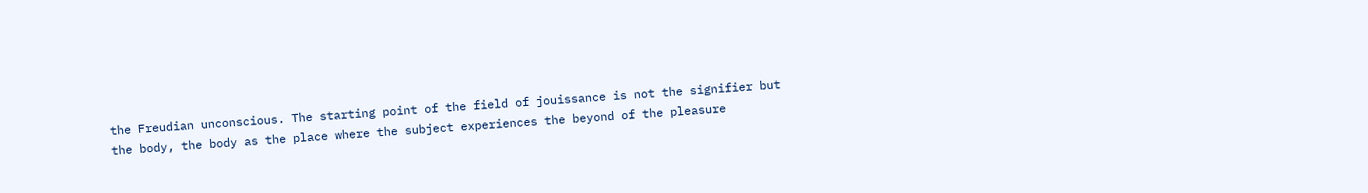the Freudian unconscious. The starting point of the field of jouissance is not the signifier but the body, the body as the place where the subject experiences the beyond of the pleasure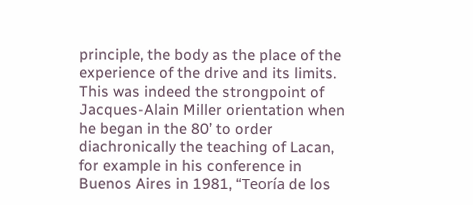principle, the body as the place of the experience of the drive and its limits. This was indeed the strongpoint of Jacques-Alain Miller orientation when he began in the 80’ to order diachronically the teaching of Lacan, for example in his conference in Buenos Aires in 1981, “Teoría de los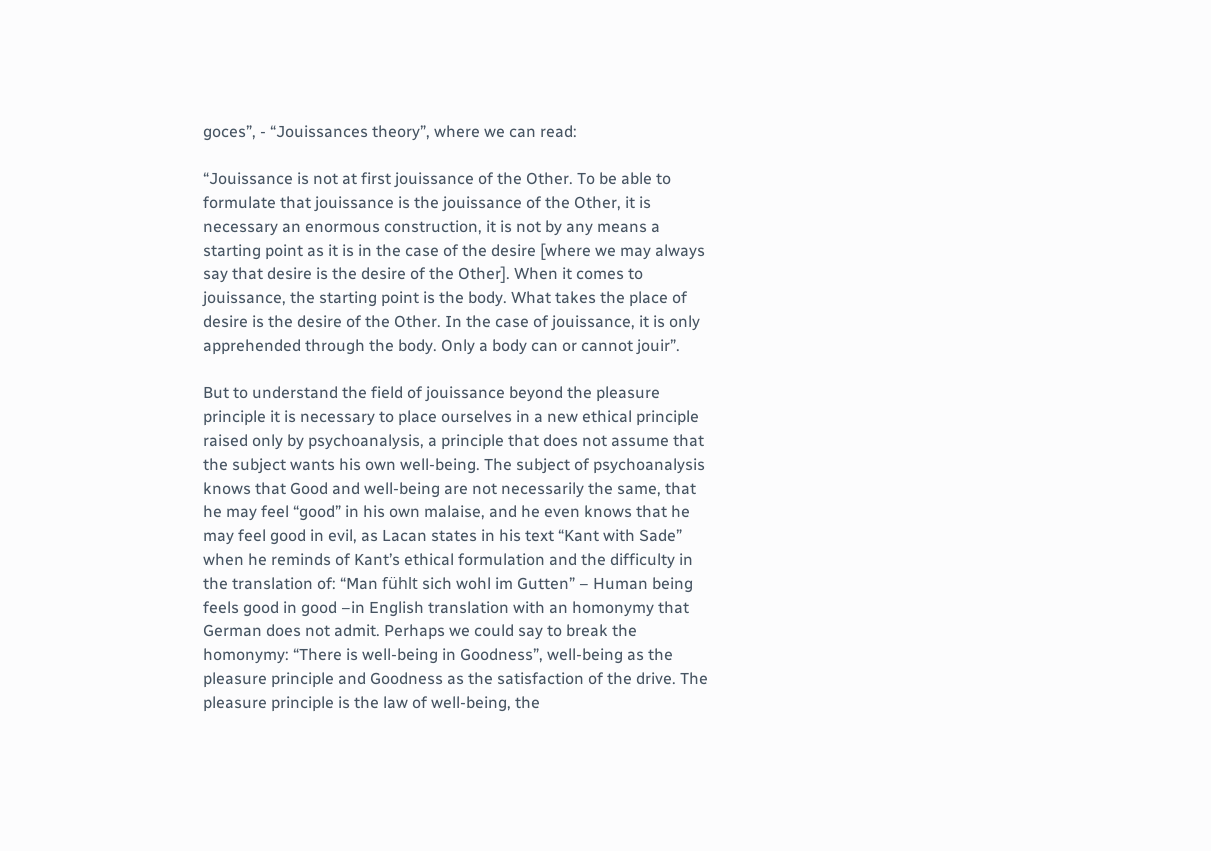goces”, - “Jouissances theory”, where we can read:

“Jouissance is not at first jouissance of the Other. To be able to formulate that jouissance is the jouissance of the Other, it is necessary an enormous construction, it is not by any means a starting point as it is in the case of the desire [where we may always say that desire is the desire of the Other]. When it comes to jouissance, the starting point is the body. What takes the place of desire is the desire of the Other. In the case of jouissance, it is only apprehended through the body. Only a body can or cannot jouir”.

But to understand the field of jouissance beyond the pleasure principle it is necessary to place ourselves in a new ethical principle raised only by psychoanalysis, a principle that does not assume that the subject wants his own well-being. The subject of psychoanalysis knows that Good and well-being are not necessarily the same, that he may feel “good” in his own malaise, and he even knows that he may feel good in evil, as Lacan states in his text “Kant with Sade” when he reminds of Kant’s ethical formulation and the difficulty in the translation of: “Man fühlt sich wohl im Gutten” – Human being feels good in good –in English translation with an homonymy that German does not admit. Perhaps we could say to break the homonymy: “There is well-being in Goodness”, well-being as the pleasure principle and Goodness as the satisfaction of the drive. The pleasure principle is the law of well-being, the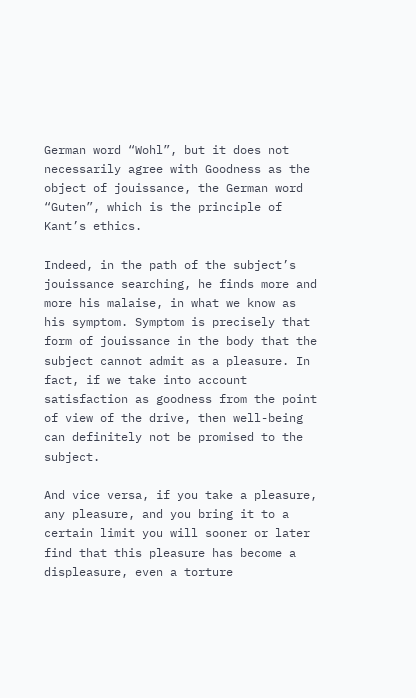German word “Wohl”, but it does not necessarily agree with Goodness as the object of jouissance, the German word “Guten”, which is the principle of Kant’s ethics.

Indeed, in the path of the subject’s jouissance searching, he finds more and more his malaise, in what we know as his symptom. Symptom is precisely that form of jouissance in the body that the subject cannot admit as a pleasure. In fact, if we take into account satisfaction as goodness from the point of view of the drive, then well-being can definitely not be promised to the subject.

And vice versa, if you take a pleasure, any pleasure, and you bring it to a certain limit you will sooner or later find that this pleasure has become a displeasure, even a torture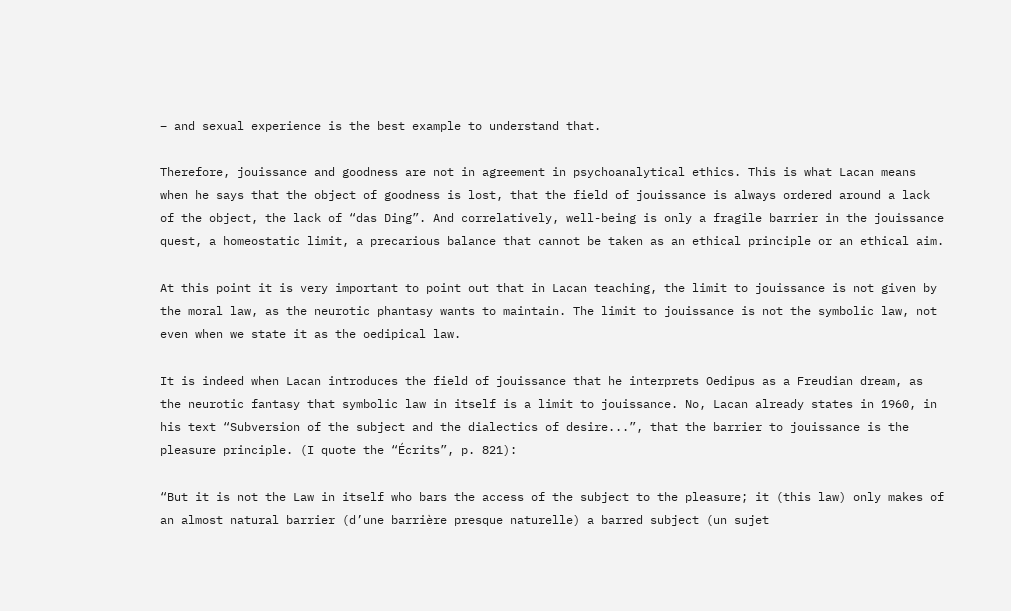– and sexual experience is the best example to understand that.

Therefore, jouissance and goodness are not in agreement in psychoanalytical ethics. This is what Lacan means when he says that the object of goodness is lost, that the field of jouissance is always ordered around a lack of the object, the lack of “das Ding”. And correlatively, well-being is only a fragile barrier in the jouissance quest, a homeostatic limit, a precarious balance that cannot be taken as an ethical principle or an ethical aim.

At this point it is very important to point out that in Lacan teaching, the limit to jouissance is not given by the moral law, as the neurotic phantasy wants to maintain. The limit to jouissance is not the symbolic law, not even when we state it as the oedipical law.

It is indeed when Lacan introduces the field of jouissance that he interprets Oedipus as a Freudian dream, as the neurotic fantasy that symbolic law in itself is a limit to jouissance. No, Lacan already states in 1960, in his text “Subversion of the subject and the dialectics of desire...”, that the barrier to jouissance is the pleasure principle. (I quote the “Écrits”, p. 821):

“But it is not the Law in itself who bars the access of the subject to the pleasure; it (this law) only makes of an almost natural barrier (d’une barrière presque naturelle) a barred subject (un sujet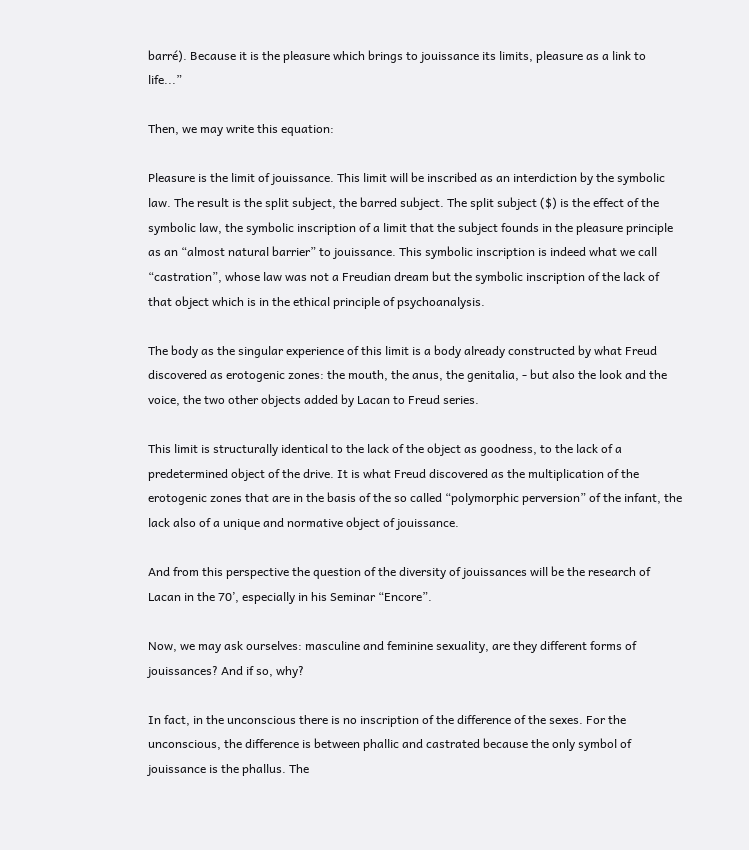barré). Because it is the pleasure which brings to jouissance its limits, pleasure as a link to life...”

Then, we may write this equation:

Pleasure is the limit of jouissance. This limit will be inscribed as an interdiction by the symbolic law. The result is the split subject, the barred subject. The split subject ($) is the effect of the symbolic law, the symbolic inscription of a limit that the subject founds in the pleasure principle as an “almost natural barrier” to jouissance. This symbolic inscription is indeed what we call “castration”, whose law was not a Freudian dream but the symbolic inscription of the lack of that object which is in the ethical principle of psychoanalysis.

The body as the singular experience of this limit is a body already constructed by what Freud discovered as erotogenic zones: the mouth, the anus, the genitalia, - but also the look and the voice, the two other objects added by Lacan to Freud series.

This limit is structurally identical to the lack of the object as goodness, to the lack of a predetermined object of the drive. It is what Freud discovered as the multiplication of the erotogenic zones that are in the basis of the so called “polymorphic perversion” of the infant, the lack also of a unique and normative object of jouissance.

And from this perspective the question of the diversity of jouissances will be the research of Lacan in the 70’, especially in his Seminar “Encore”.

Now, we may ask ourselves: masculine and feminine sexuality, are they different forms of jouissances? And if so, why?

In fact, in the unconscious there is no inscription of the difference of the sexes. For the unconscious, the difference is between phallic and castrated because the only symbol of jouissance is the phallus. The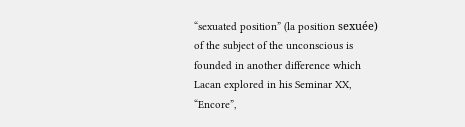“sexuated position” (la position sexuée) of the subject of the unconscious is founded in another difference which Lacan explored in his Seminar XX, “Encore”,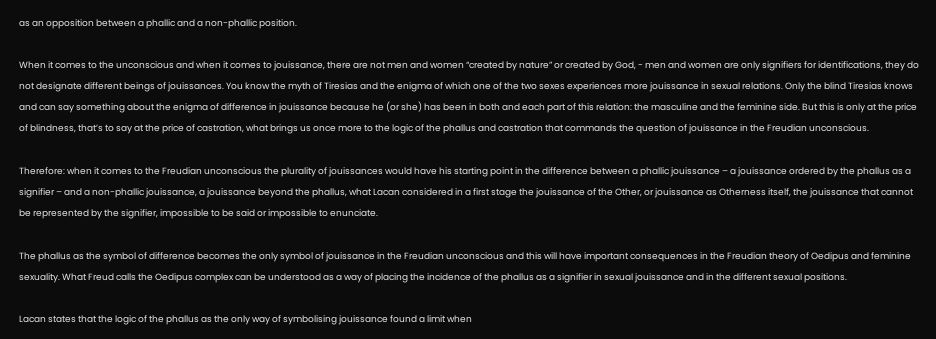as an opposition between a phallic and a non-phallic position.

When it comes to the unconscious and when it comes to jouissance, there are not men and women “created by nature” or created by God, - men and women are only signifiers for identifications, they do not designate different beings of jouissances. You know the myth of Tiresias and the enigma of which one of the two sexes experiences more jouissance in sexual relations. Only the blind Tiresias knows and can say something about the enigma of difference in jouissance because he (or she) has been in both and each part of this relation: the masculine and the feminine side. But this is only at the price of blindness, that’s to say at the price of castration, what brings us once more to the logic of the phallus and castration that commands the question of jouissance in the Freudian unconscious.

Therefore: when it comes to the Freudian unconscious the plurality of jouissances would have his starting point in the difference between a phallic jouissance – a jouissance ordered by the phallus as a signifier – and a non-phallic jouissance, a jouissance beyond the phallus, what Lacan considered in a first stage the jouissance of the Other, or jouissance as Otherness itself, the jouissance that cannot be represented by the signifier, impossible to be said or impossible to enunciate.

The phallus as the symbol of difference becomes the only symbol of jouissance in the Freudian unconscious and this will have important consequences in the Freudian theory of Oedipus and feminine sexuality. What Freud calls the Oedipus complex can be understood as a way of placing the incidence of the phallus as a signifier in sexual jouissance and in the different sexual positions.

Lacan states that the logic of the phallus as the only way of symbolising jouissance found a limit when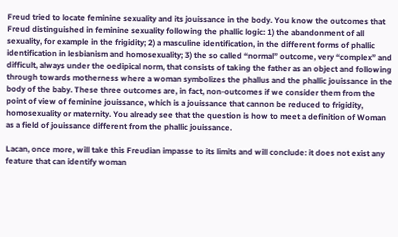Freud tried to locate feminine sexuality and its jouissance in the body. You know the outcomes that Freud distinguished in feminine sexuality following the phallic logic: 1) the abandonment of all sexuality, for example in the frigidity; 2) a masculine identification, in the different forms of phallic identification in lesbianism and homosexuality; 3) the so called “normal” outcome, very “complex” and difficult, always under the oedipical norm, that consists of taking the father as an object and following through towards motherness where a woman symbolizes the phallus and the phallic jouissance in the body of the baby. These three outcomes are, in fact, non-outcomes if we consider them from the point of view of feminine jouissance, which is a jouissance that cannon be reduced to frigidity, homosexuality or maternity. You already see that the question is how to meet a definition of Woman as a field of jouissance different from the phallic jouissance.

Lacan, once more, will take this Freudian impasse to its limits and will conclude: it does not exist any feature that can identify woman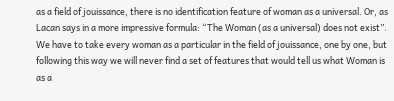as a field of jouissance, there is no identification feature of woman as a universal. Or, as Lacan says in a more impressive formula: “The Woman (as a universal) does not exist”. We have to take every woman as a particular in the field of jouissance, one by one, but following this way we will never find a set of features that would tell us what Woman is as a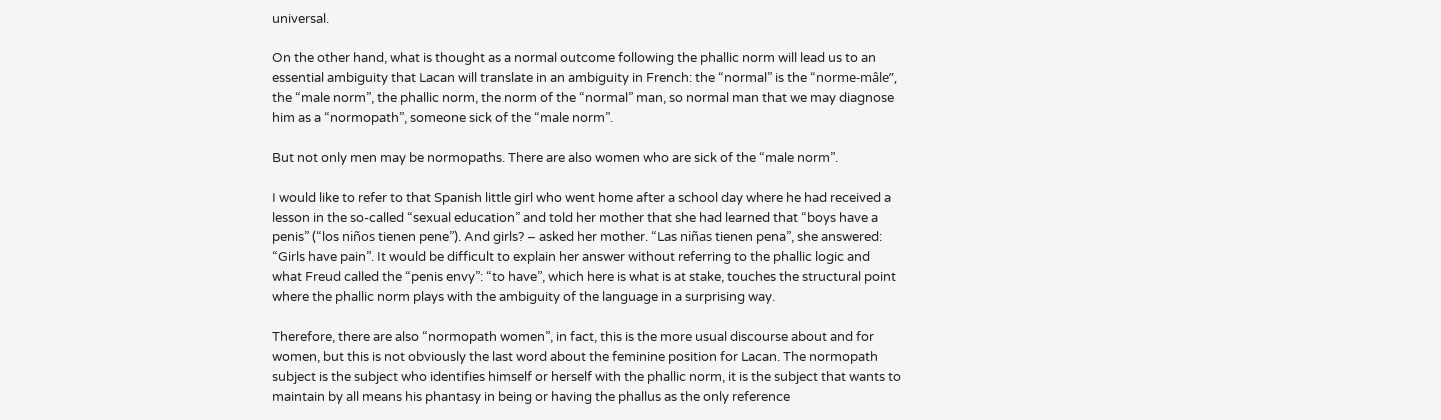universal.

On the other hand, what is thought as a normal outcome following the phallic norm will lead us to an essential ambiguity that Lacan will translate in an ambiguity in French: the “normal” is the “norme-mâle”, the “male norm”, the phallic norm, the norm of the “normal” man, so normal man that we may diagnose him as a “normopath”, someone sick of the “male norm”.

But not only men may be normopaths. There are also women who are sick of the “male norm”.

I would like to refer to that Spanish little girl who went home after a school day where he had received a lesson in the so-called “sexual education” and told her mother that she had learned that “boys have a penis” (“los niños tienen pene”). And girls? – asked her mother. “Las niñas tienen pena”, she answered: “Girls have pain”. It would be difficult to explain her answer without referring to the phallic logic and what Freud called the “penis envy”: “to have”, which here is what is at stake, touches the structural point where the phallic norm plays with the ambiguity of the language in a surprising way.

Therefore, there are also “normopath women”, in fact, this is the more usual discourse about and for women, but this is not obviously the last word about the feminine position for Lacan. The normopath subject is the subject who identifies himself or herself with the phallic norm, it is the subject that wants to maintain by all means his phantasy in being or having the phallus as the only reference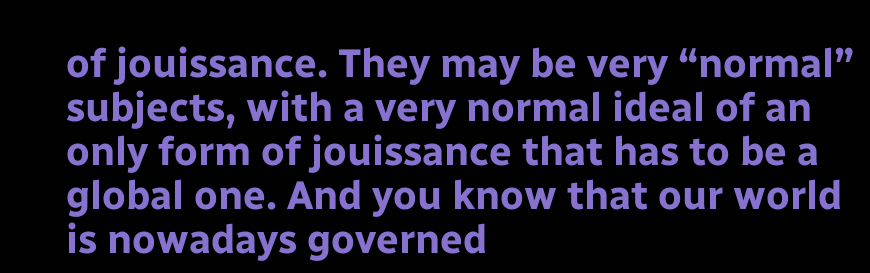of jouissance. They may be very “normal” subjects, with a very normal ideal of an only form of jouissance that has to be a global one. And you know that our world is nowadays governed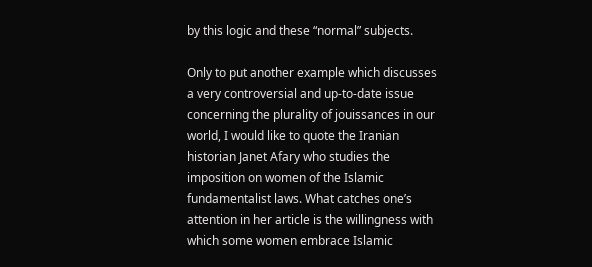by this logic and these “normal” subjects.

Only to put another example which discusses a very controversial and up-to-date issue concerning the plurality of jouissances in our world, I would like to quote the Iranian historian Janet Afary who studies the imposition on women of the Islamic fundamentalist laws. What catches one’s attention in her article is the willingness with which some women embrace Islamic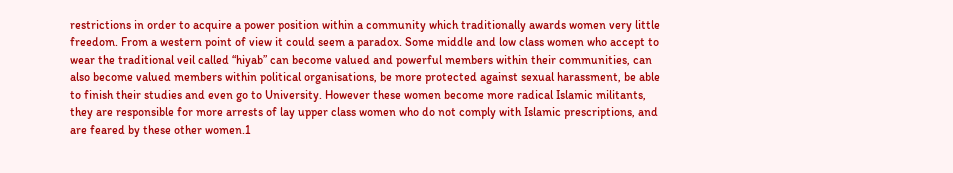restrictions in order to acquire a power position within a community which traditionally awards women very little freedom. From a western point of view it could seem a paradox. Some middle and low class women who accept to wear the traditional veil called “hiyab” can become valued and powerful members within their communities, can also become valued members within political organisations, be more protected against sexual harassment, be able to finish their studies and even go to University. However these women become more radical Islamic militants, they are responsible for more arrests of lay upper class women who do not comply with Islamic prescriptions, and are feared by these other women.1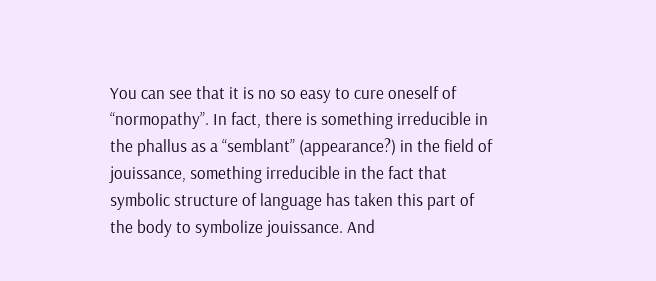You can see that it is no so easy to cure oneself of “normopathy”. In fact, there is something irreducible in the phallus as a “semblant” (appearance?) in the field of jouissance, something irreducible in the fact that symbolic structure of language has taken this part of the body to symbolize jouissance. And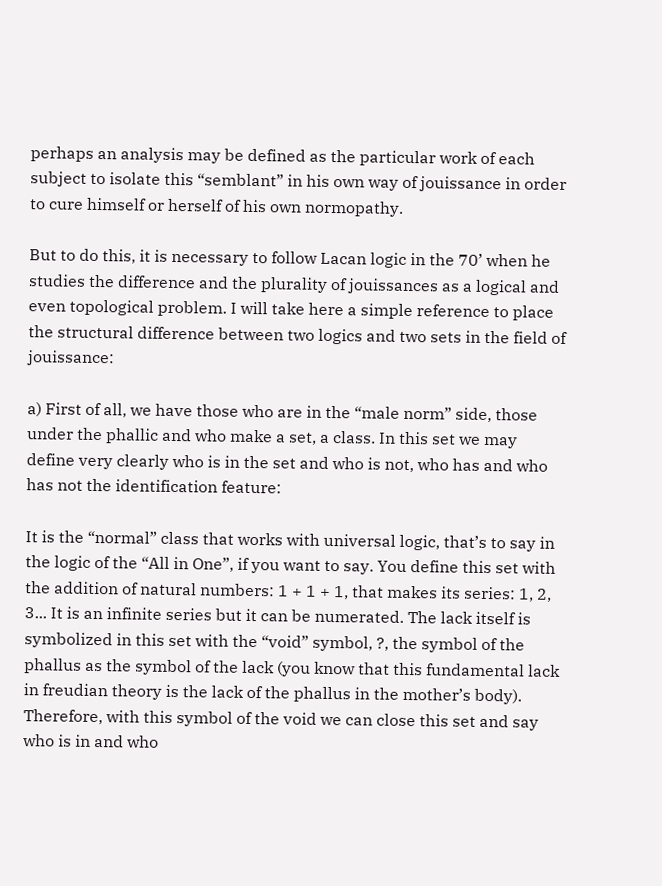perhaps an analysis may be defined as the particular work of each subject to isolate this “semblant” in his own way of jouissance in order to cure himself or herself of his own normopathy.

But to do this, it is necessary to follow Lacan logic in the 70’ when he studies the difference and the plurality of jouissances as a logical and even topological problem. I will take here a simple reference to place the structural difference between two logics and two sets in the field of jouissance:

a) First of all, we have those who are in the “male norm” side, those under the phallic and who make a set, a class. In this set we may define very clearly who is in the set and who is not, who has and who has not the identification feature:

It is the “normal” class that works with universal logic, that’s to say in the logic of the “All in One”, if you want to say. You define this set with the addition of natural numbers: 1 + 1 + 1, that makes its series: 1, 2, 3... It is an infinite series but it can be numerated. The lack itself is symbolized in this set with the “void” symbol, ?, the symbol of the phallus as the symbol of the lack (you know that this fundamental lack in freudian theory is the lack of the phallus in the mother’s body). Therefore, with this symbol of the void we can close this set and say who is in and who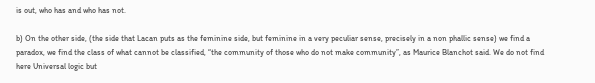is out, who has and who has not.

b) On the other side, (the side that Lacan puts as the feminine side, but feminine in a very peculiar sense, precisely in a non phallic sense) we find a paradox, we find the class of what cannot be classified, “the community of those who do not make community”, as Maurice Blanchot said. We do not find here Universal logic but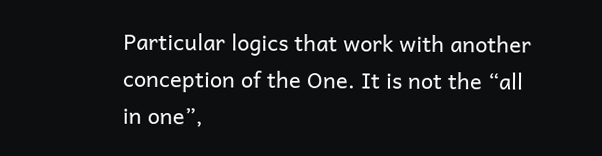Particular logics that work with another conception of the One. It is not the “all in one”,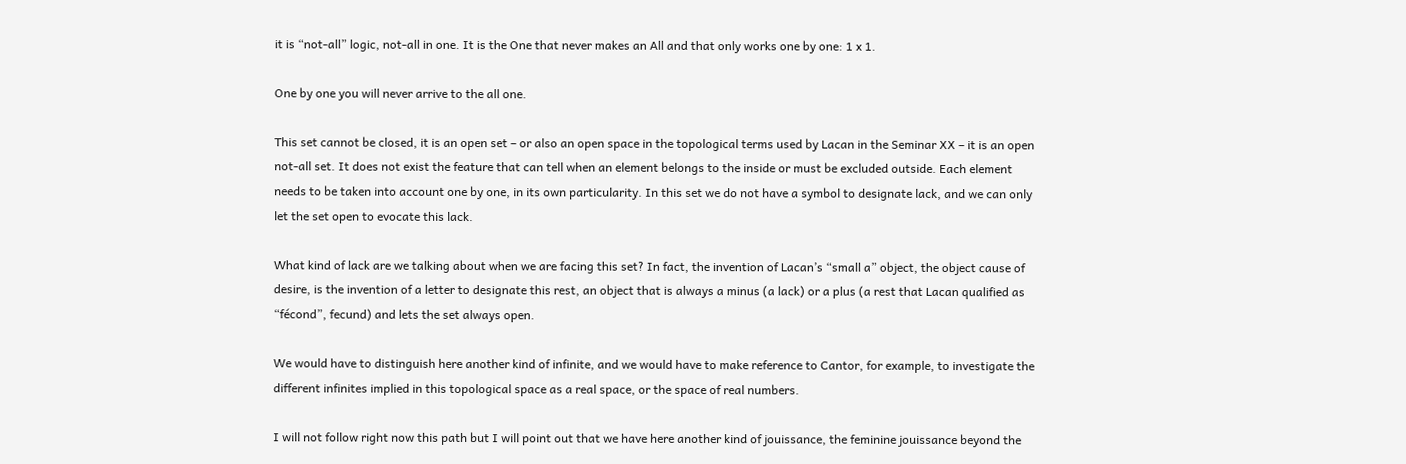it is “not-all” logic, not-all in one. It is the One that never makes an All and that only works one by one: 1 x 1.

One by one you will never arrive to the all one.

This set cannot be closed, it is an open set – or also an open space in the topological terms used by Lacan in the Seminar XX – it is an open not-all set. It does not exist the feature that can tell when an element belongs to the inside or must be excluded outside. Each element needs to be taken into account one by one, in its own particularity. In this set we do not have a symbol to designate lack, and we can only let the set open to evocate this lack.

What kind of lack are we talking about when we are facing this set? In fact, the invention of Lacan’s “small a” object, the object cause of desire, is the invention of a letter to designate this rest, an object that is always a minus (a lack) or a plus (a rest that Lacan qualified as “fécond”, fecund) and lets the set always open.

We would have to distinguish here another kind of infinite, and we would have to make reference to Cantor, for example, to investigate the different infinites implied in this topological space as a real space, or the space of real numbers.

I will not follow right now this path but I will point out that we have here another kind of jouissance, the feminine jouissance beyond the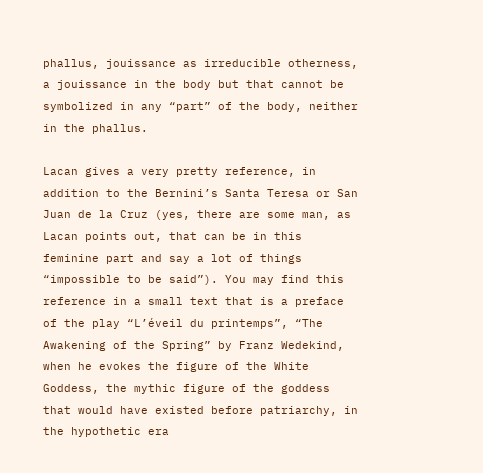phallus, jouissance as irreducible otherness, a jouissance in the body but that cannot be symbolized in any “part” of the body, neither in the phallus.

Lacan gives a very pretty reference, in addition to the Bernini’s Santa Teresa or San Juan de la Cruz (yes, there are some man, as Lacan points out, that can be in this feminine part and say a lot of things “impossible to be said”). You may find this reference in a small text that is a preface of the play “L’éveil du printemps”, “The Awakening of the Spring” by Franz Wedekind, when he evokes the figure of the White Goddess, the mythic figure of the goddess that would have existed before patriarchy, in the hypothetic era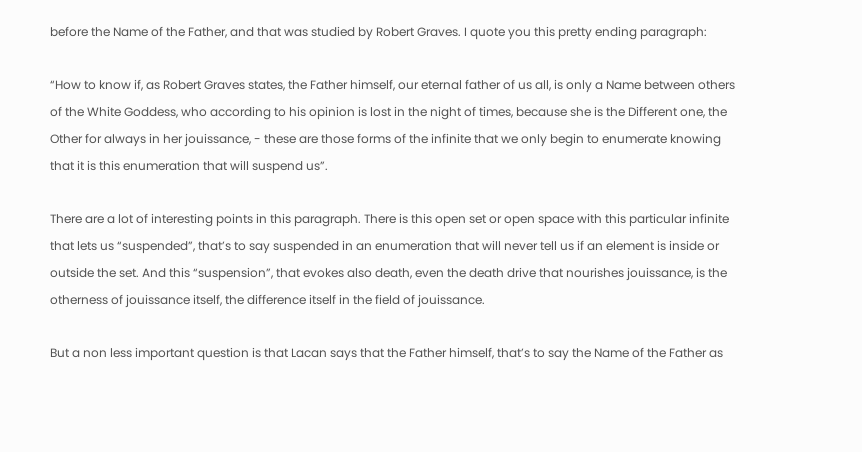before the Name of the Father, and that was studied by Robert Graves. I quote you this pretty ending paragraph:

“How to know if, as Robert Graves states, the Father himself, our eternal father of us all, is only a Name between others of the White Goddess, who according to his opinion is lost in the night of times, because she is the Different one, the Other for always in her jouissance, - these are those forms of the infinite that we only begin to enumerate knowing that it is this enumeration that will suspend us”.

There are a lot of interesting points in this paragraph. There is this open set or open space with this particular infinite that lets us “suspended”, that’s to say suspended in an enumeration that will never tell us if an element is inside or outside the set. And this “suspension”, that evokes also death, even the death drive that nourishes jouissance, is the otherness of jouissance itself, the difference itself in the field of jouissance.

But a non less important question is that Lacan says that the Father himself, that’s to say the Name of the Father as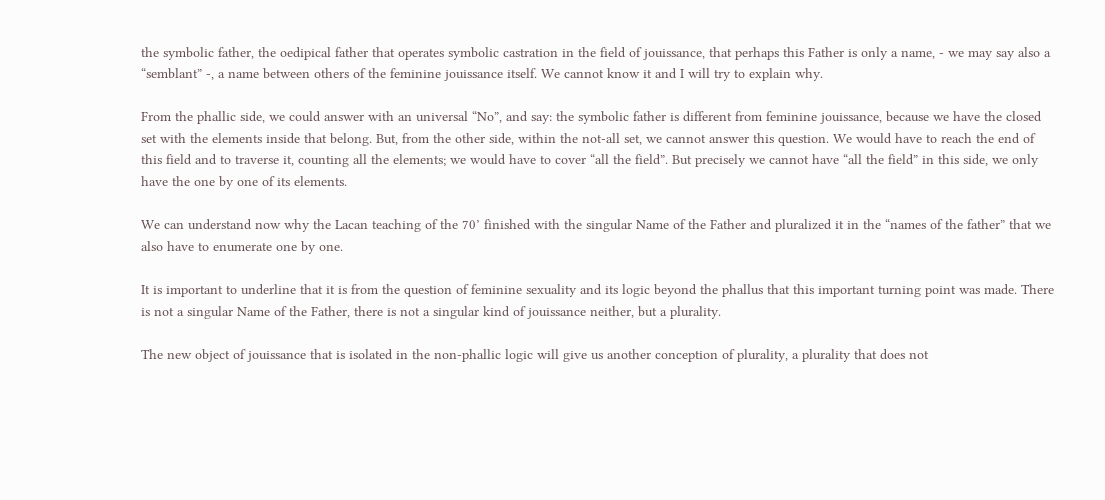the symbolic father, the oedipical father that operates symbolic castration in the field of jouissance, that perhaps this Father is only a name, - we may say also a “semblant” -, a name between others of the feminine jouissance itself. We cannot know it and I will try to explain why.

From the phallic side, we could answer with an universal “No”, and say: the symbolic father is different from feminine jouissance, because we have the closed set with the elements inside that belong. But, from the other side, within the not-all set, we cannot answer this question. We would have to reach the end of this field and to traverse it, counting all the elements; we would have to cover “all the field”. But precisely we cannot have “all the field” in this side, we only have the one by one of its elements.

We can understand now why the Lacan teaching of the 70’ finished with the singular Name of the Father and pluralized it in the “names of the father” that we also have to enumerate one by one.

It is important to underline that it is from the question of feminine sexuality and its logic beyond the phallus that this important turning point was made. There is not a singular Name of the Father, there is not a singular kind of jouissance neither, but a plurality.

The new object of jouissance that is isolated in the non-phallic logic will give us another conception of plurality, a plurality that does not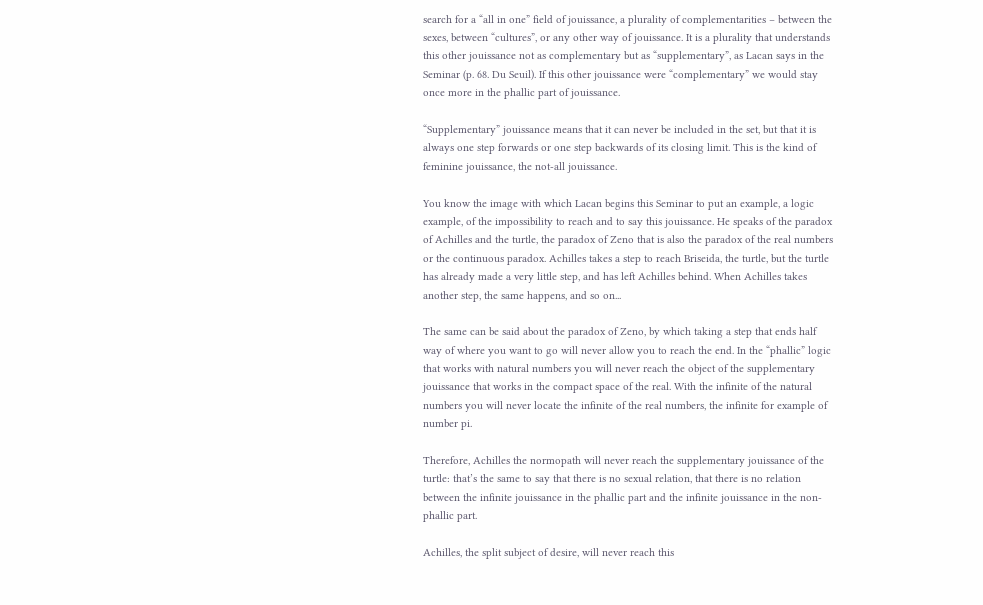search for a “all in one” field of jouissance, a plurality of complementarities – between the sexes, between “cultures”, or any other way of jouissance. It is a plurality that understands this other jouissance not as complementary but as “supplementary”, as Lacan says in the Seminar (p. 68. Du Seuil). If this other jouissance were “complementary” we would stay once more in the phallic part of jouissance.

“Supplementary” jouissance means that it can never be included in the set, but that it is always one step forwards or one step backwards of its closing limit. This is the kind of feminine jouissance, the not-all jouissance.

You know the image with which Lacan begins this Seminar to put an example, a logic example, of the impossibility to reach and to say this jouissance. He speaks of the paradox of Achilles and the turtle, the paradox of Zeno that is also the paradox of the real numbers or the continuous paradox. Achilles takes a step to reach Briseida, the turtle, but the turtle has already made a very little step, and has left Achilles behind. When Achilles takes another step, the same happens, and so on...

The same can be said about the paradox of Zeno, by which taking a step that ends half way of where you want to go will never allow you to reach the end. In the “phallic” logic that works with natural numbers you will never reach the object of the supplementary jouissance that works in the compact space of the real. With the infinite of the natural numbers you will never locate the infinite of the real numbers, the infinite for example of number pi.

Therefore, Achilles the normopath will never reach the supplementary jouissance of the turtle: that’s the same to say that there is no sexual relation, that there is no relation between the infinite jouissance in the phallic part and the infinite jouissance in the non-phallic part.

Achilles, the split subject of desire, will never reach this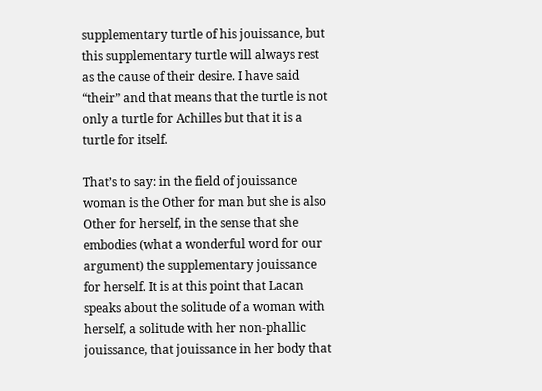supplementary turtle of his jouissance, but this supplementary turtle will always rest as the cause of their desire. I have said “their” and that means that the turtle is not only a turtle for Achilles but that it is a turtle for itself.

That’s to say: in the field of jouissance woman is the Other for man but she is also Other for herself, in the sense that she embodies (what a wonderful word for our argument) the supplementary jouissance for herself. It is at this point that Lacan speaks about the solitude of a woman with herself, a solitude with her non-phallic jouissance, that jouissance in her body that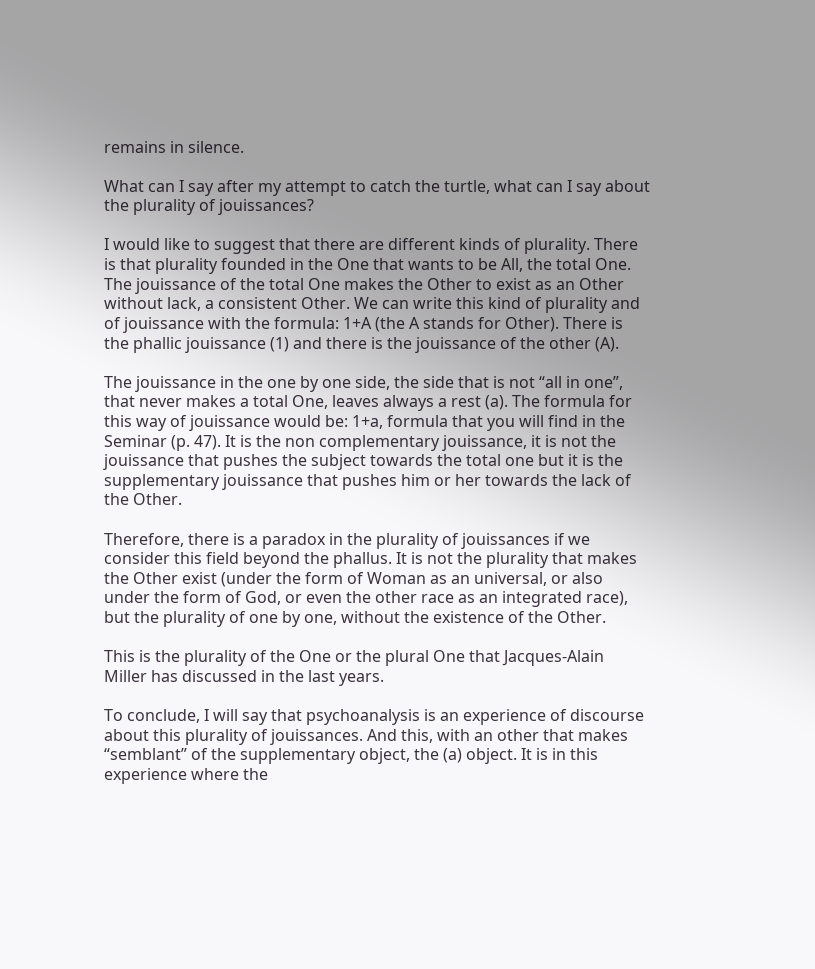remains in silence.

What can I say after my attempt to catch the turtle, what can I say about the plurality of jouissances?

I would like to suggest that there are different kinds of plurality. There is that plurality founded in the One that wants to be All, the total One. The jouissance of the total One makes the Other to exist as an Other without lack, a consistent Other. We can write this kind of plurality and of jouissance with the formula: 1+A (the A stands for Other). There is the phallic jouissance (1) and there is the jouissance of the other (A).

The jouissance in the one by one side, the side that is not “all in one”, that never makes a total One, leaves always a rest (a). The formula for this way of jouissance would be: 1+a, formula that you will find in the Seminar (p. 47). It is the non complementary jouissance, it is not the jouissance that pushes the subject towards the total one but it is the supplementary jouissance that pushes him or her towards the lack of the Other.

Therefore, there is a paradox in the plurality of jouissances if we consider this field beyond the phallus. It is not the plurality that makes the Other exist (under the form of Woman as an universal, or also under the form of God, or even the other race as an integrated race), but the plurality of one by one, without the existence of the Other.

This is the plurality of the One or the plural One that Jacques-Alain Miller has discussed in the last years.

To conclude, I will say that psychoanalysis is an experience of discourse about this plurality of jouissances. And this, with an other that makes “semblant” of the supplementary object, the (a) object. It is in this experience where the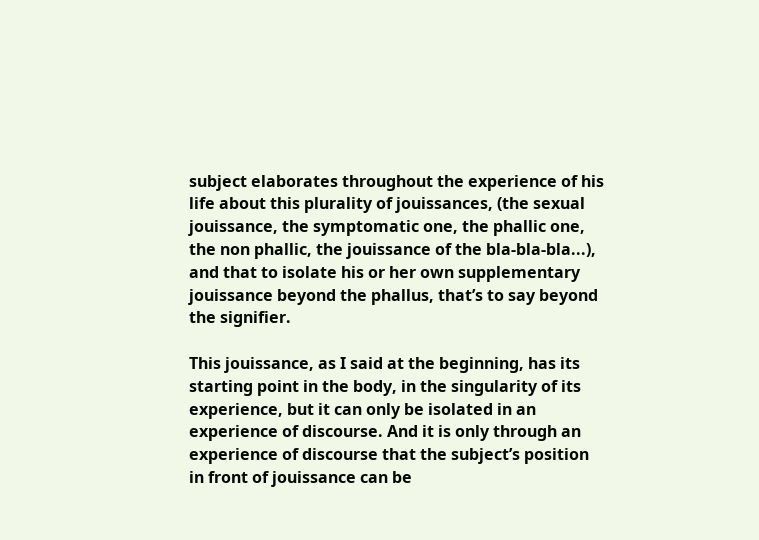subject elaborates throughout the experience of his life about this plurality of jouissances, (the sexual jouissance, the symptomatic one, the phallic one, the non phallic, the jouissance of the bla-bla-bla...), and that to isolate his or her own supplementary jouissance beyond the phallus, that’s to say beyond the signifier.

This jouissance, as I said at the beginning, has its starting point in the body, in the singularity of its experience, but it can only be isolated in an experience of discourse. And it is only through an experience of discourse that the subject’s position in front of jouissance can be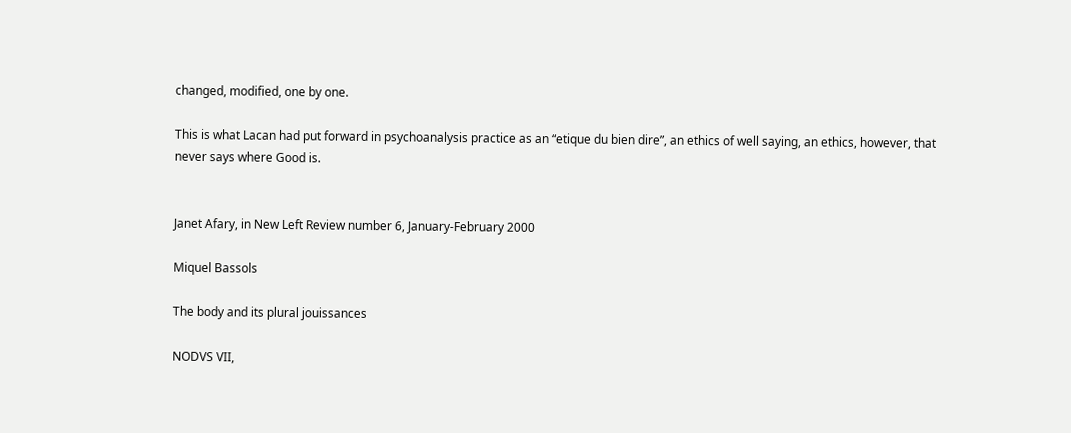changed, modified, one by one.

This is what Lacan had put forward in psychoanalysis practice as an “etique du bien dire”, an ethics of well saying, an ethics, however, that never says where Good is.


Janet Afary, in New Left Review number 6, January-February 2000

Miquel Bassols

The body and its plural jouissances

NODVS VII,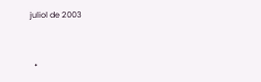juliol de 2003


  •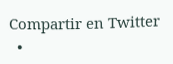Compartir en Twitter
  •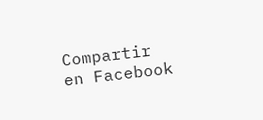Compartir en Facebook